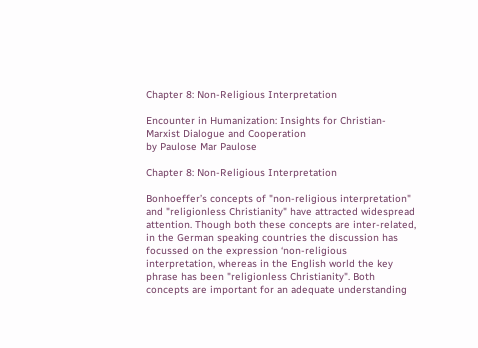Chapter 8: Non-Religious Interpretation

Encounter in Humanization: Insights for Christian-Marxist Dialogue and Cooperation
by Paulose Mar Paulose

Chapter 8: Non-Religious Interpretation

Bonhoeffer’s concepts of "non-religious interpretation" and "religionless Christianity" have attracted widespread attention. Though both these concepts are inter-related, in the German speaking countries the discussion has focussed on the expression ‘non-religious interpretation, whereas in the English world the key phrase has been "religionless Christianity". Both concepts are important for an adequate understanding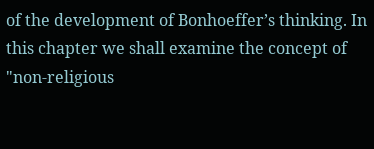of the development of Bonhoeffer’s thinking. In this chapter we shall examine the concept of "non-religious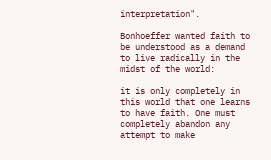interpretation".

Bonhoeffer wanted faith to be understood as a demand to live radically in the midst of the world:

it is only completely in this world that one learns to have faith. One must completely abandon any attempt to make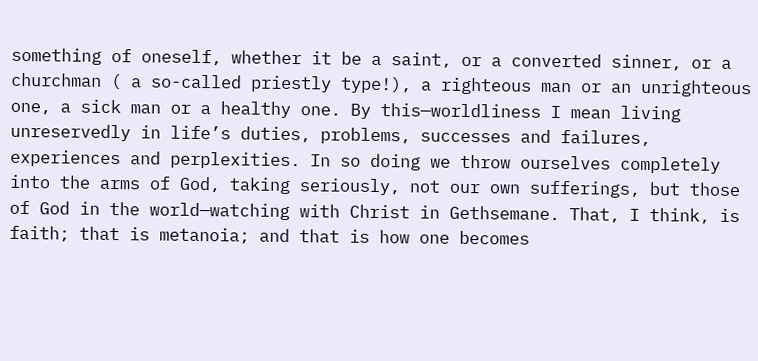something of oneself, whether it be a saint, or a converted sinner, or a churchman ( a so-called priestly type!), a righteous man or an unrighteous one, a sick man or a healthy one. By this—worldliness I mean living unreservedly in life’s duties, problems, successes and failures, experiences and perplexities. In so doing we throw ourselves completely into the arms of God, taking seriously, not our own sufferings, but those of God in the world—watching with Christ in Gethsemane. That, I think, is faith; that is metanoia; and that is how one becomes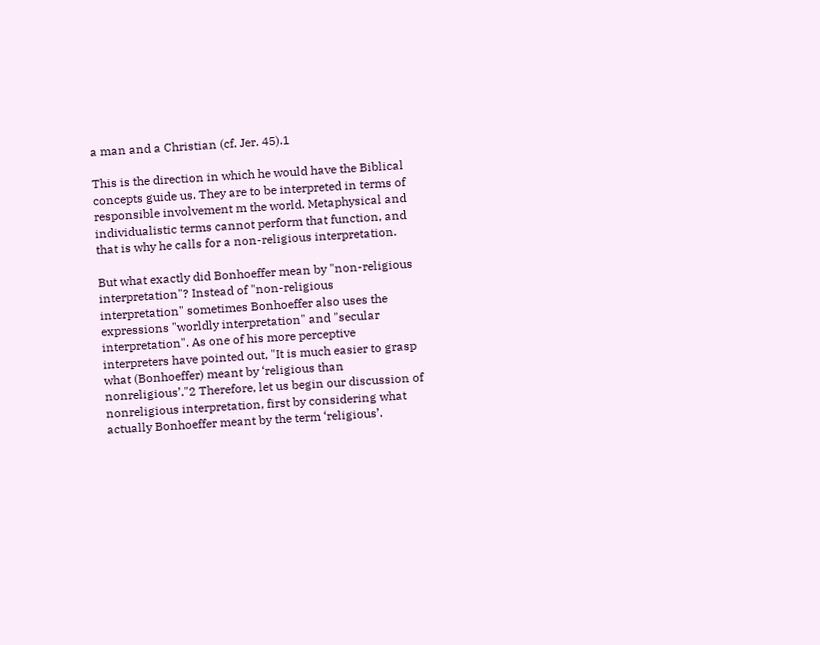a man and a Christian (cf. Jer. 45).1

This is the direction in which he would have the Biblical concepts guide us. They are to be interpreted in terms of responsible involvement m the world. Metaphysical and individualistic terms cannot perform that function, and that is why he calls for a non-religious interpretation.

But what exactly did Bonhoeffer mean by "non-religious interpretation"? Instead of "non-religious interpretation" sometimes Bonhoeffer also uses the expressions "worldly interpretation" and "secular interpretation". As one of his more perceptive interpreters have pointed out, "It is much easier to grasp what (Bonhoeffer) meant by ‘religious than nonreligious’."2 Therefore, let us begin our discussion of nonreligious interpretation, first by considering what actually Bonhoeffer meant by the term ‘religious’.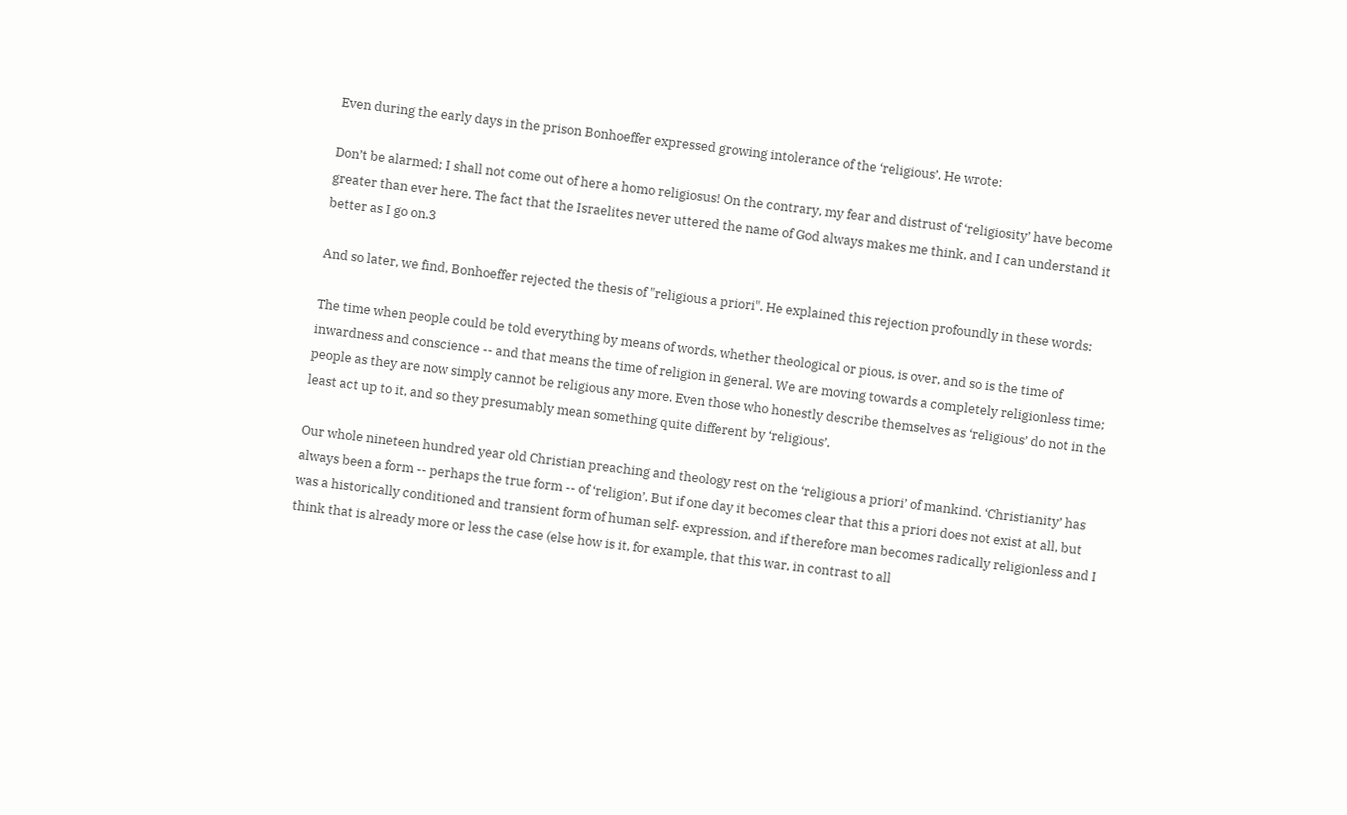Even during the early days in the prison Bonhoeffer expressed growing intolerance of the ‘religious’. He wrote:

Don’t be alarmed; I shall not come out of here a homo religiosus! On the contrary, my fear and distrust of ‘religiosity’ have become greater than ever here. The fact that the Israelites never uttered the name of God always makes me think, and I can understand it better as I go on.3

And so later, we find, Bonhoeffer rejected the thesis of "religious a priori". He explained this rejection profoundly in these words:

The time when people could be told everything by means of words, whether theological or pious, is over, and so is the time of inwardness and conscience -- and that means the time of religion in general. We are moving towards a completely religionless time; people as they are now simply cannot be religious any more. Even those who honestly describe themselves as ‘religious’ do not in the least act up to it, and so they presumably mean something quite different by ‘religious’.

Our whole nineteen hundred year old Christian preaching and theology rest on the ‘religious a priori’ of mankind. ‘Christianity’ has always been a form -- perhaps the true form -- of ‘religion’. But if one day it becomes clear that this a priori does not exist at all, but was a historically conditioned and transient form of human self- expression, and if therefore man becomes radically religionless and I think that is already more or less the case (else how is it, for example, that this war, in contrast to all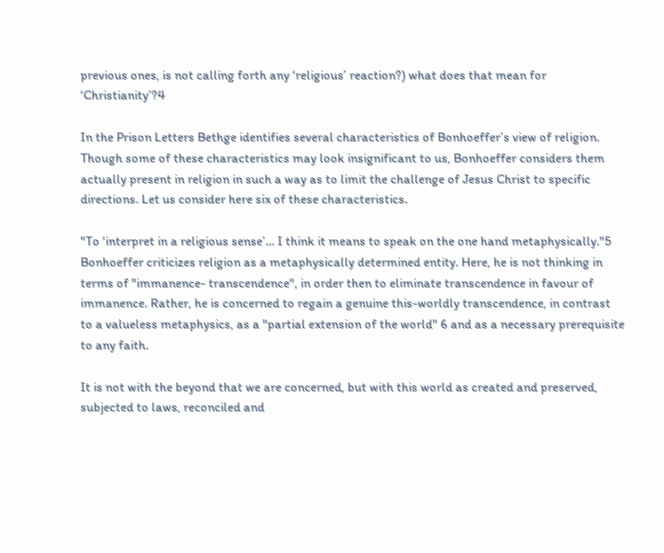previous ones, is not calling forth any ‘religious’ reaction?) what does that mean for ‘Christianity’?4

In the Prison Letters Bethge identifies several characteristics of Bonhoeffer’s view of religion. Though some of these characteristics may look insignificant to us, Bonhoeffer considers them actually present in religion in such a way as to limit the challenge of Jesus Christ to specific directions. Let us consider here six of these characteristics.

"To ‘interpret in a religious sense’... I think it means to speak on the one hand metaphysically."5 Bonhoeffer criticizes religion as a metaphysically determined entity. Here, he is not thinking in terms of "immanence- transcendence", in order then to eliminate transcendence in favour of immanence. Rather, he is concerned to regain a genuine this-worldly transcendence, in contrast to a valueless metaphysics, as a "partial extension of the world" 6 and as a necessary prerequisite to any faith.

It is not with the beyond that we are concerned, but with this world as created and preserved, subjected to laws, reconciled and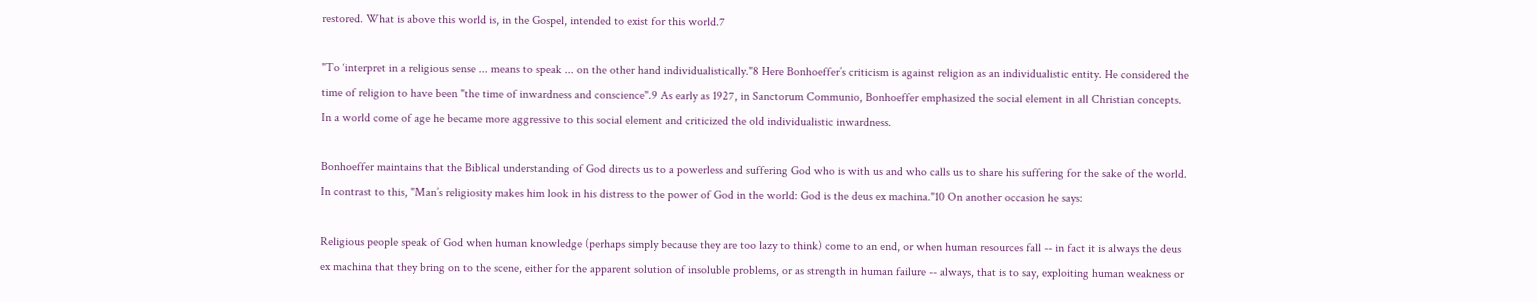restored. What is above this world is, in the Gospel, intended to exist for this world.7

"To ‘interpret in a religious sense ... means to speak ... on the other hand individualistically."8 Here Bonhoeffer’s criticism is against religion as an individualistic entity. He considered the time of religion to have been "the time of inwardness and conscience".9 As early as 1927, in Sanctorum Communio, Bonhoeffer emphasized the social element in all Christian concepts. In a world come of age he became more aggressive to this social element and criticized the old individualistic inwardness.

Bonhoeffer maintains that the Biblical understanding of God directs us to a powerless and suffering God who is with us and who calls us to share his suffering for the sake of the world. In contrast to this, "Man’s religiosity makes him look in his distress to the power of God in the world: God is the deus ex machina."10 On another occasion he says:

Religious people speak of God when human knowledge (perhaps simply because they are too lazy to think) come to an end, or when human resources fall -- in fact it is always the deus ex machina that they bring on to the scene, either for the apparent solution of insoluble problems, or as strength in human failure -- always, that is to say, exploiting human weakness or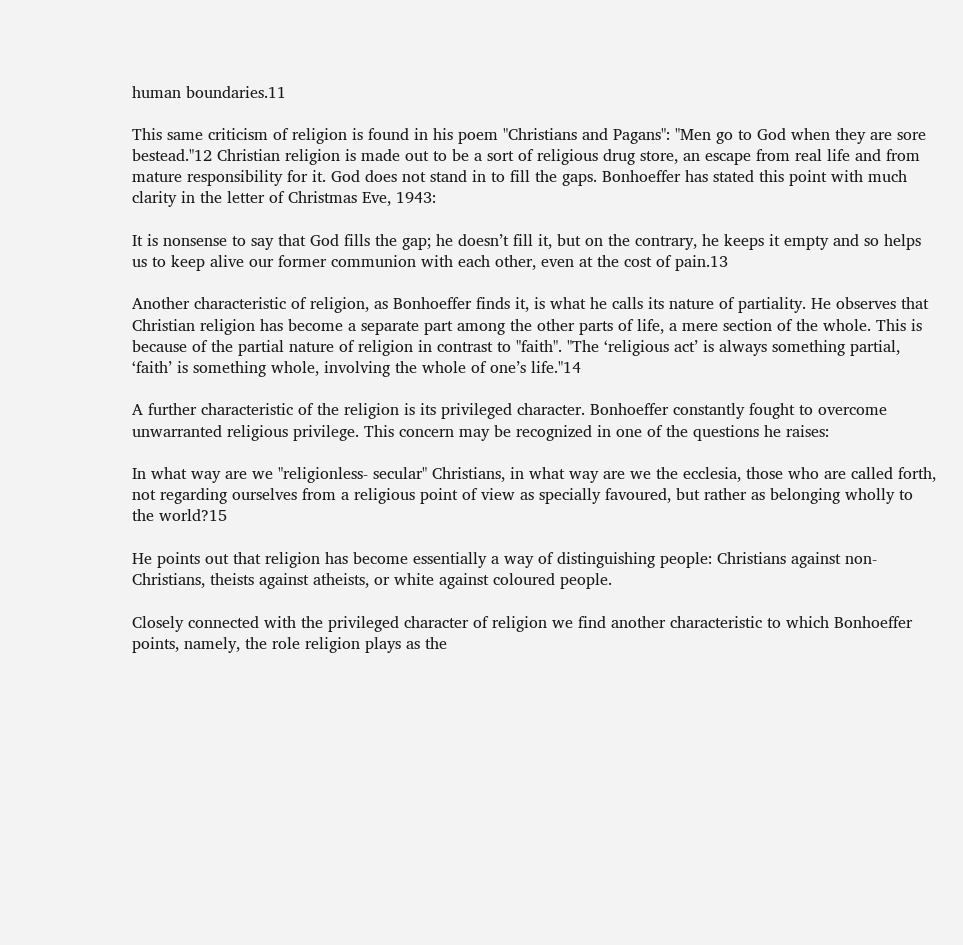human boundaries.11

This same criticism of religion is found in his poem "Christians and Pagans": "Men go to God when they are sore bestead."12 Christian religion is made out to be a sort of religious drug store, an escape from real life and from mature responsibility for it. God does not stand in to fill the gaps. Bonhoeffer has stated this point with much clarity in the letter of Christmas Eve, 1943:

It is nonsense to say that God fills the gap; he doesn’t fill it, but on the contrary, he keeps it empty and so helps us to keep alive our former communion with each other, even at the cost of pain.13

Another characteristic of religion, as Bonhoeffer finds it, is what he calls its nature of partiality. He observes that Christian religion has become a separate part among the other parts of life, a mere section of the whole. This is because of the partial nature of religion in contrast to "faith". "The ‘religious act’ is always something partial, ‘faith’ is something whole, involving the whole of one’s life."14

A further characteristic of the religion is its privileged character. Bonhoeffer constantly fought to overcome unwarranted religious privilege. This concern may be recognized in one of the questions he raises:

In what way are we "religionless- secular" Christians, in what way are we the ecclesia, those who are called forth, not regarding ourselves from a religious point of view as specially favoured, but rather as belonging wholly to the world?15

He points out that religion has become essentially a way of distinguishing people: Christians against non-Christians, theists against atheists, or white against coloured people.

Closely connected with the privileged character of religion we find another characteristic to which Bonhoeffer points, namely, the role religion plays as the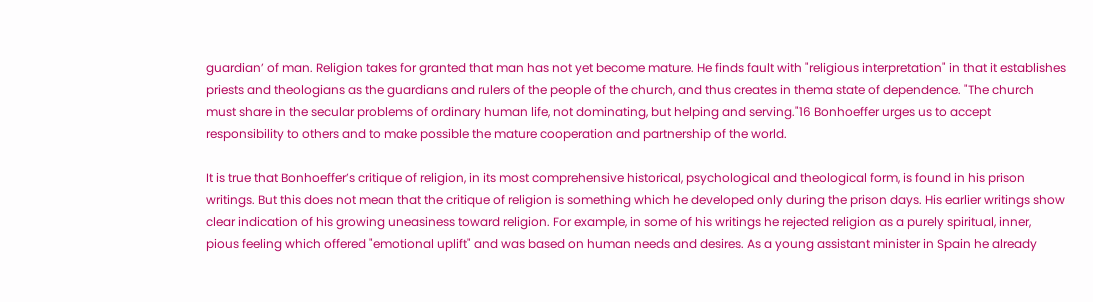guardian’ of man. Religion takes for granted that man has not yet become mature. He finds fault with "religious interpretation" in that it establishes priests and theologians as the guardians and rulers of the people of the church, and thus creates in thema state of dependence. "The church must share in the secular problems of ordinary human life, not dominating, but helping and serving."16 Bonhoeffer urges us to accept responsibility to others and to make possible the mature cooperation and partnership of the world.

It is true that Bonhoeffer’s critique of religion, in its most comprehensive historical, psychological and theological form, is found in his prison writings. But this does not mean that the critique of religion is something which he developed only during the prison days. His earlier writings show clear indication of his growing uneasiness toward religion. For example, in some of his writings he rejected religion as a purely spiritual, inner, pious feeling which offered "emotional uplift" and was based on human needs and desires. As a young assistant minister in Spain he already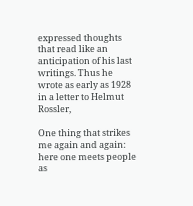expressed thoughts that read like an anticipation of his last writings. Thus he wrote as early as 1928 in a letter to Helmut Rossler,

One thing that strikes me again and again: here one meets people as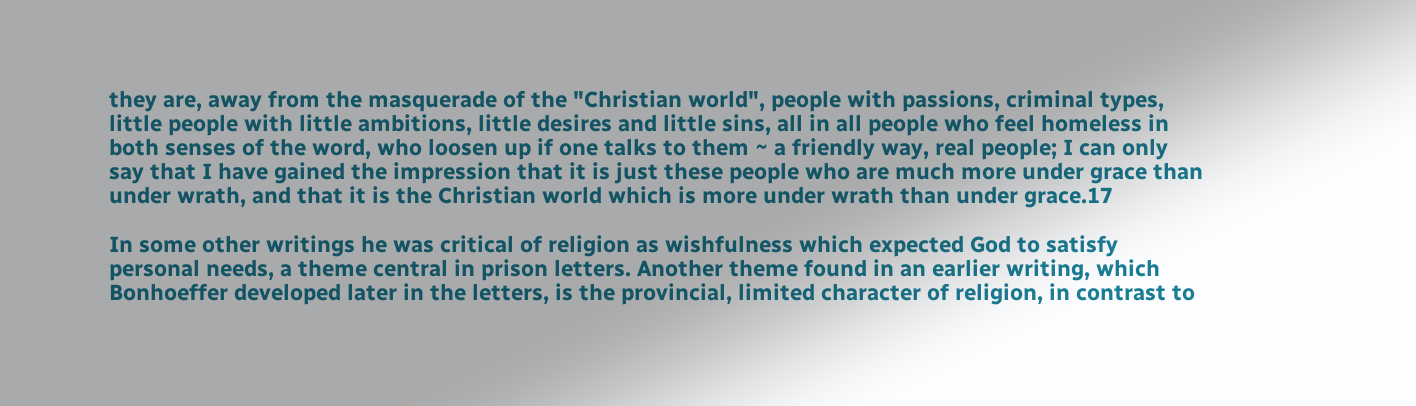they are, away from the masquerade of the "Christian world", people with passions, criminal types, little people with little ambitions, little desires and little sins, all in all people who feel homeless in both senses of the word, who loosen up if one talks to them ~ a friendly way, real people; I can only say that I have gained the impression that it is just these people who are much more under grace than under wrath, and that it is the Christian world which is more under wrath than under grace.17

In some other writings he was critical of religion as wishfulness which expected God to satisfy personal needs, a theme central in prison letters. Another theme found in an earlier writing, which Bonhoeffer developed later in the letters, is the provincial, limited character of religion, in contrast to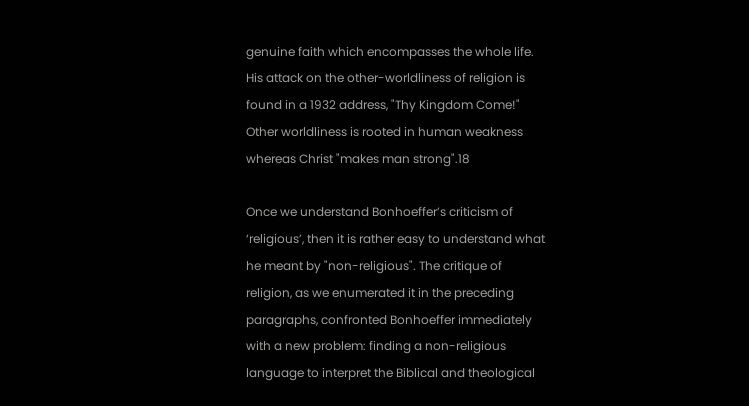genuine faith which encompasses the whole life. His attack on the other-worldliness of religion is found in a 1932 address, "Thy Kingdom Come!" Other worldliness is rooted in human weakness whereas Christ "makes man strong".18

Once we understand Bonhoeffer’s criticism of ‘religious’, then it is rather easy to understand what he meant by "non-religious". The critique of religion, as we enumerated it in the preceding paragraphs, confronted Bonhoeffer immediately with a new problem: finding a non-religious language to interpret the Biblical and theological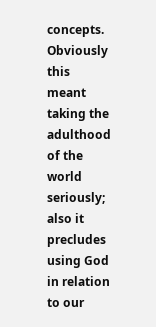concepts. Obviously this meant taking the adulthood of the world seriously; also it precludes using God in relation to our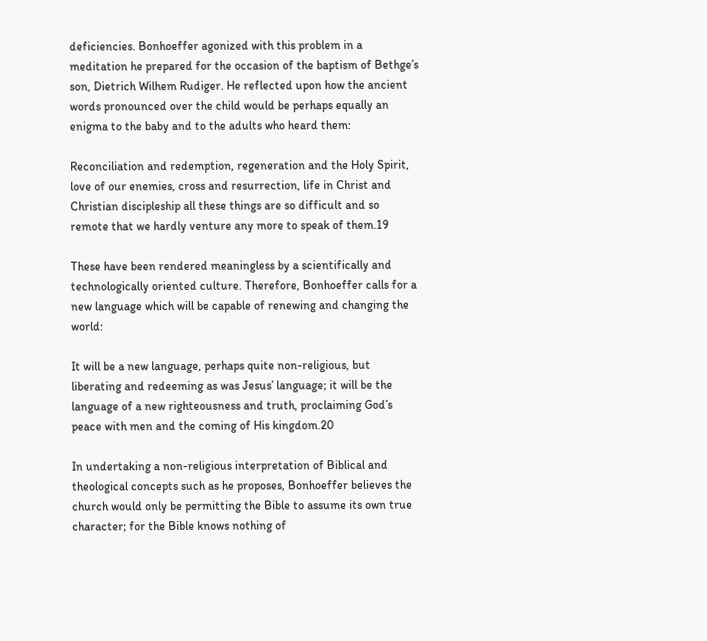deficiencies. Bonhoeffer agonized with this problem in a meditation he prepared for the occasion of the baptism of Bethge’s son, Dietrich Wilhem Rudiger. He reflected upon how the ancient words pronounced over the child would be perhaps equally an enigma to the baby and to the adults who heard them:

Reconciliation and redemption, regeneration and the Holy Spirit, love of our enemies, cross and resurrection, life in Christ and Christian discipleship all these things are so difficult and so remote that we hardly venture any more to speak of them.19

These have been rendered meaningless by a scientifically and technologically oriented culture. Therefore, Bonhoeffer calls for a new language which will be capable of renewing and changing the world:

It will be a new language, perhaps quite non-religious, but liberating and redeeming as was Jesus’ language; it will be the language of a new righteousness and truth, proclaiming God’s peace with men and the coming of His kingdom.20

In undertaking a non-religious interpretation of Biblical and theological concepts such as he proposes, Bonhoeffer believes the church would only be permitting the Bible to assume its own true character; for the Bible knows nothing of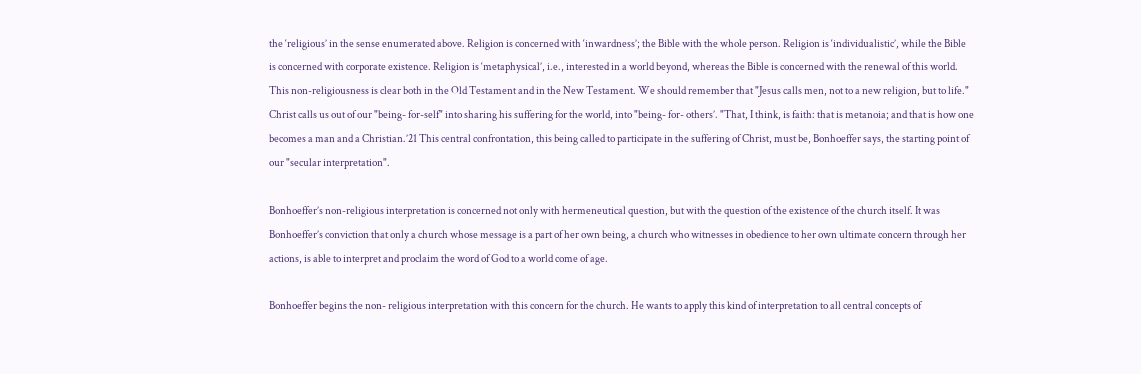the ‘religious’ in the sense enumerated above. Religion is concerned with ‘inwardness’; the Bible with the whole person. Religion is ‘individualistic’, while the Bible is concerned with corporate existence. Religion is ‘metaphysical’, i.e., interested in a world beyond, whereas the Bible is concerned with the renewal of this world. This non-religiousness is clear both in the Old Testament and in the New Testament. We should remember that "Jesus calls men, not to a new religion, but to life." Christ calls us out of our "being- for-self" into sharing his suffering for the world, into "being- for- others’. "That, I think, is faith: that is metanoia; and that is how one becomes a man and a Christian.’21 This central confrontation, this being called to participate in the suffering of Christ, must be, Bonhoeffer says, the starting point of our "secular interpretation".

Bonhoeffer’s non-religious interpretation is concerned not only with hermeneutical question, but with the question of the existence of the church itself. It was Bonhoeffer’s conviction that only a church whose message is a part of her own being, a church who witnesses in obedience to her own ultimate concern through her actions, is able to interpret and proclaim the word of God to a world come of age.

Bonhoeffer begins the non- religious interpretation with this concern for the church. He wants to apply this kind of interpretation to all central concepts of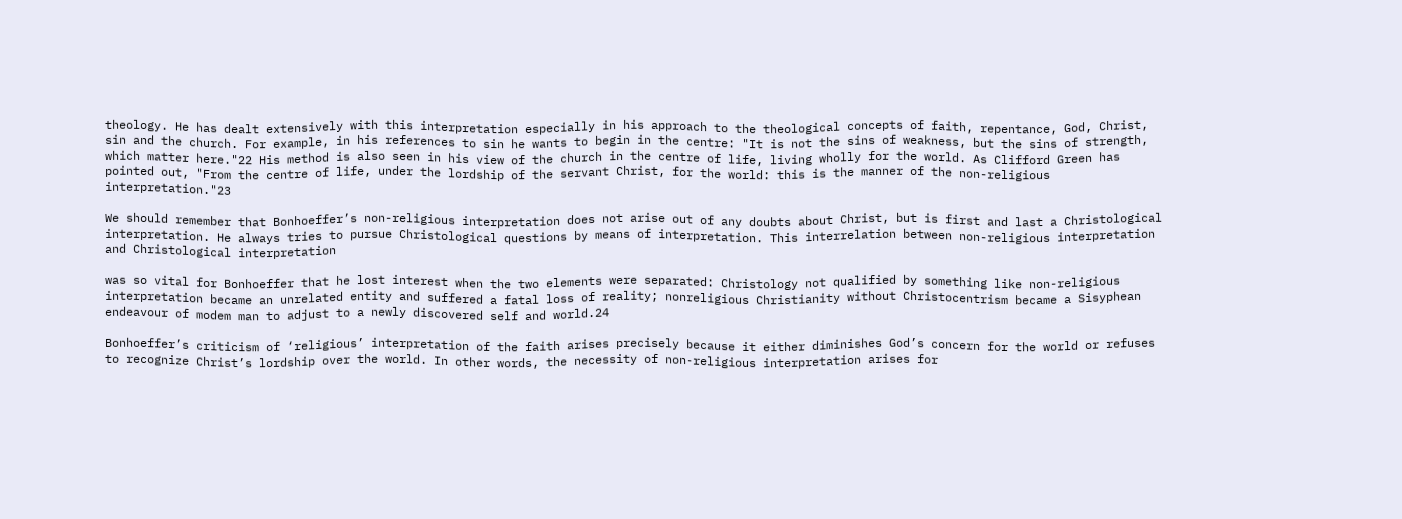theology. He has dealt extensively with this interpretation especially in his approach to the theological concepts of faith, repentance, God, Christ, sin and the church. For example, in his references to sin he wants to begin in the centre: "It is not the sins of weakness, but the sins of strength, which matter here."22 His method is also seen in his view of the church in the centre of life, living wholly for the world. As Clifford Green has pointed out, "From the centre of life, under the lordship of the servant Christ, for the world: this is the manner of the non-religious interpretation."23

We should remember that Bonhoeffer’s non-religious interpretation does not arise out of any doubts about Christ, but is first and last a Christological interpretation. He always tries to pursue Christological questions by means of interpretation. This interrelation between non-religious interpretation and Christological interpretation

was so vital for Bonhoeffer that he lost interest when the two elements were separated: Christology not qualified by something like non-religious interpretation became an unrelated entity and suffered a fatal loss of reality; nonreligious Christianity without Christocentrism became a Sisyphean endeavour of modem man to adjust to a newly discovered self and world.24

Bonhoeffer’s criticism of ‘religious’ interpretation of the faith arises precisely because it either diminishes God’s concern for the world or refuses to recognize Christ’s lordship over the world. In other words, the necessity of non-religious interpretation arises for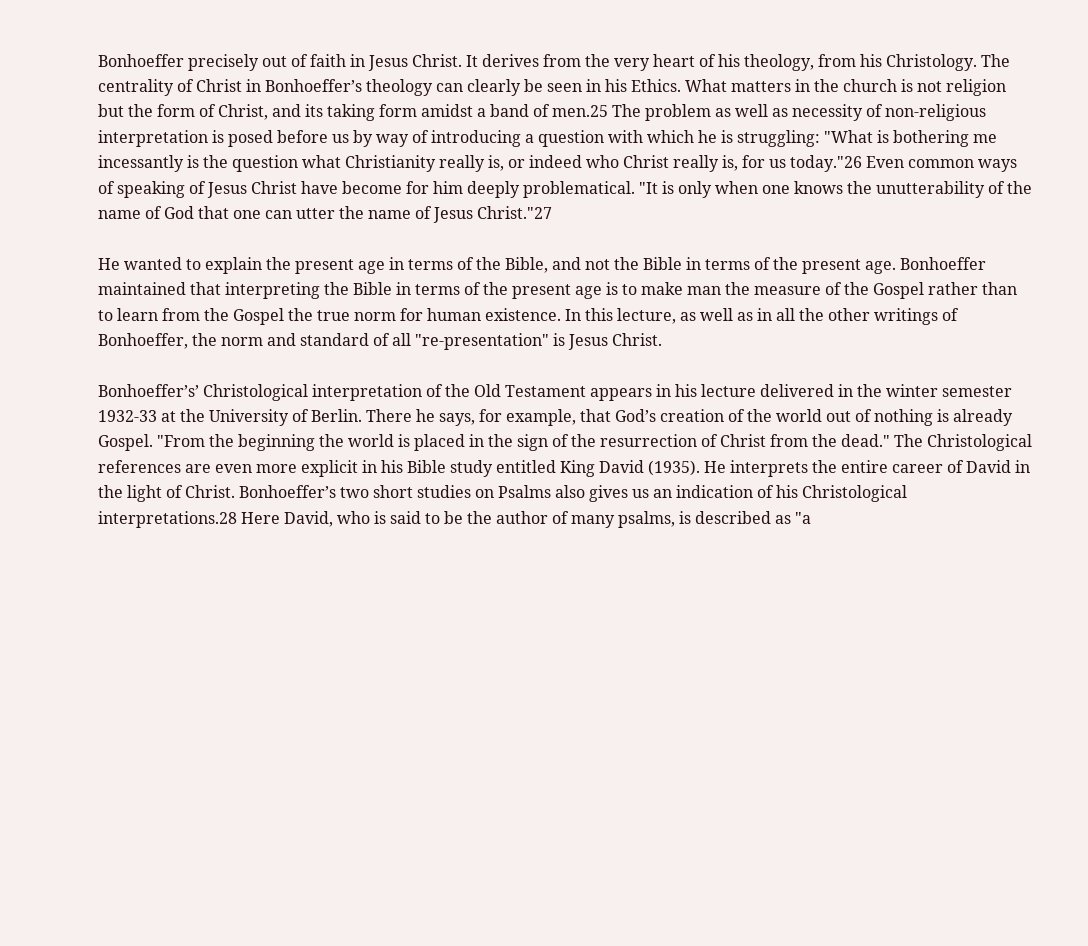Bonhoeffer precisely out of faith in Jesus Christ. It derives from the very heart of his theology, from his Christology. The centrality of Christ in Bonhoeffer’s theology can clearly be seen in his Ethics. What matters in the church is not religion but the form of Christ, and its taking form amidst a band of men.25 The problem as well as necessity of non-religious interpretation is posed before us by way of introducing a question with which he is struggling: "What is bothering me incessantly is the question what Christianity really is, or indeed who Christ really is, for us today."26 Even common ways of speaking of Jesus Christ have become for him deeply problematical. "It is only when one knows the unutterability of the name of God that one can utter the name of Jesus Christ."27

He wanted to explain the present age in terms of the Bible, and not the Bible in terms of the present age. Bonhoeffer maintained that interpreting the Bible in terms of the present age is to make man the measure of the Gospel rather than to learn from the Gospel the true norm for human existence. In this lecture, as well as in all the other writings of Bonhoeffer, the norm and standard of all "re-presentation" is Jesus Christ.

Bonhoeffer’s’ Christological interpretation of the Old Testament appears in his lecture delivered in the winter semester 1932-33 at the University of Berlin. There he says, for example, that God’s creation of the world out of nothing is already Gospel. "From the beginning the world is placed in the sign of the resurrection of Christ from the dead." The Christological references are even more explicit in his Bible study entitled King David (1935). He interprets the entire career of David in the light of Christ. Bonhoeffer’s two short studies on Psalms also gives us an indication of his Christological interpretations.28 Here David, who is said to be the author of many psalms, is described as "a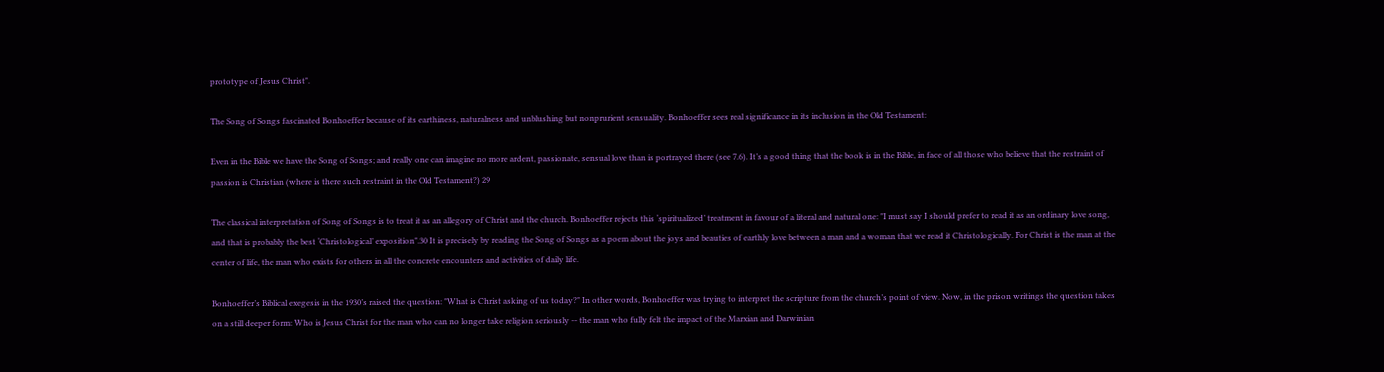prototype of Jesus Christ".

The Song of Songs fascinated Bonhoeffer because of its earthiness, naturalness and unblushing but nonprurient sensuality. Bonhoeffer sees real significance in its inclusion in the Old Testament:

Even in the Bible we have the Song of Songs; and really one can imagine no more ardent, passionate, sensual love than is portrayed there (see 7.6). It’s a good thing that the book is in the Bible, in face of all those who believe that the restraint of passion is Christian (where is there such restraint in the Old Testament?) 29

The classical interpretation of Song of Songs is to treat it as an allegory of Christ and the church. Bonhoeffer rejects this ‘spiritualized’ treatment in favour of a literal and natural one: "I must say I should prefer to read it as an ordinary love song, and that is probably the best ‘Christological’ exposition".30 It is precisely by reading the Song of Songs as a poem about the joys and beauties of earthly love between a man and a woman that we read it Christologically. For Christ is the man at the center of life, the man who exists for others in all the concrete encounters and activities of daily life.

Bonhoeffer’s Biblical exegesis in the 1930’s raised the question: "What is Christ asking of us today?" In other words, Bonhoeffer was trying to interpret the scripture from the church’s point of view. Now, in the prison writings the question takes on a still deeper form: Who is Jesus Christ for the man who can no longer take religion seriously -- the man who fully felt the impact of the Marxian and Darwinian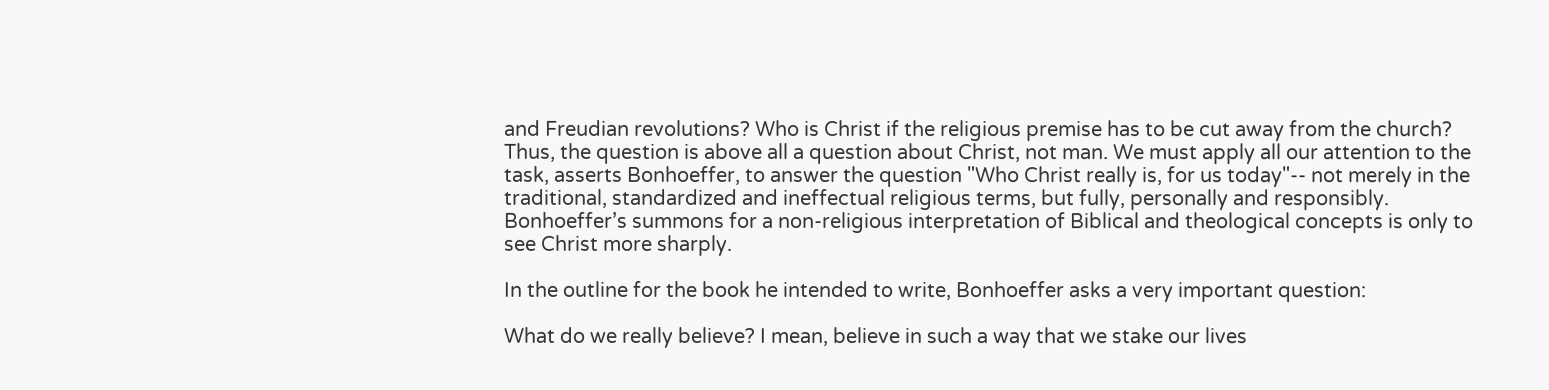and Freudian revolutions? Who is Christ if the religious premise has to be cut away from the church? Thus, the question is above all a question about Christ, not man. We must apply all our attention to the task, asserts Bonhoeffer, to answer the question "Who Christ really is, for us today"-- not merely in the traditional, standardized and ineffectual religious terms, but fully, personally and responsibly. Bonhoeffer’s summons for a non-religious interpretation of Biblical and theological concepts is only to see Christ more sharply.

In the outline for the book he intended to write, Bonhoeffer asks a very important question:

What do we really believe? I mean, believe in such a way that we stake our lives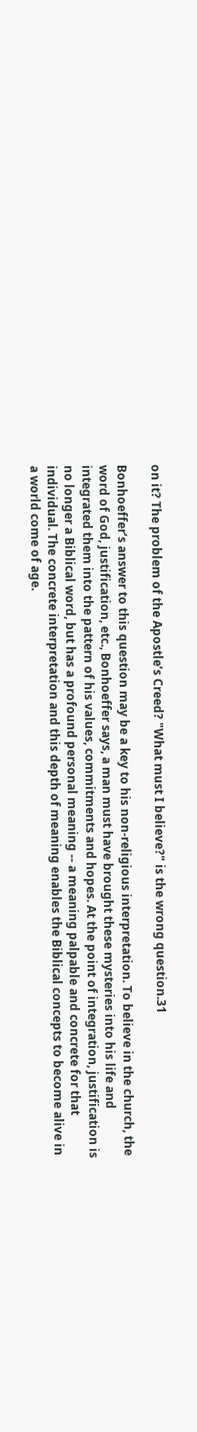on it? The problem of the Apostle’s Creed? "What must I believe?" is the wrong question.31

Bonhoeffer’s answer to this question may be a key to his non-religious interpretation. To believe in the church, the word of God, justification, etc., Bonhoeffer says, a man must have brought these mysteries into his life and integrated them into the pattern of his values, commitments and hopes. At the point of integration, justification is no longer a Biblical word, but has a profound personal meaning -- a meaning palpable and concrete for that individual. The concrete interpretation and this depth of meaning enables the Biblical concepts to become alive in a world come of age.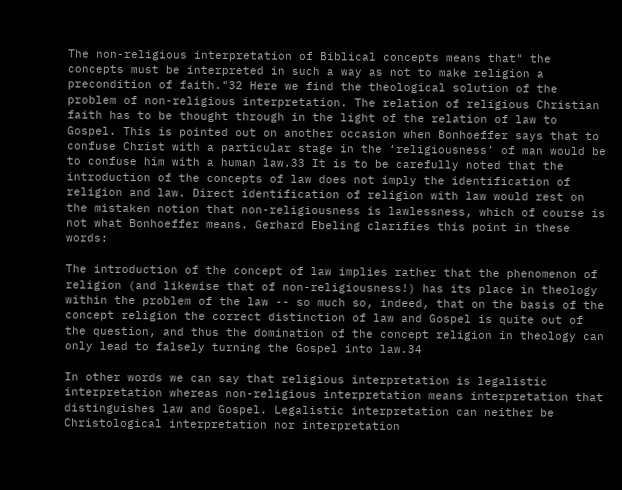The non-religious interpretation of Biblical concepts means that" the concepts must be interpreted in such a way as not to make religion a precondition of faith."32 Here we find the theological solution of the problem of non-religious interpretation. The relation of religious Christian faith has to be thought through in the light of the relation of law to Gospel. This is pointed out on another occasion when Bonhoeffer says that to confuse Christ with a particular stage in the ‘religiousness’ of man would be to confuse him with a human law.33 It is to be carefully noted that the introduction of the concepts of law does not imply the identification of religion and law. Direct identification of religion with law would rest on the mistaken notion that non-religiousness is lawlessness, which of course is not what Bonhoeffer means. Gerhard Ebeling clarifies this point in these words:

The introduction of the concept of law implies rather that the phenomenon of religion (and likewise that of non-religiousness!) has its place in theology within the problem of the law -- so much so, indeed, that on the basis of the concept religion the correct distinction of law and Gospel is quite out of the question, and thus the domination of the concept religion in theology can only lead to falsely turning the Gospel into law.34

In other words we can say that religious interpretation is legalistic interpretation whereas non-religious interpretation means interpretation that distinguishes law and Gospel. Legalistic interpretation can neither be Christological interpretation nor interpretation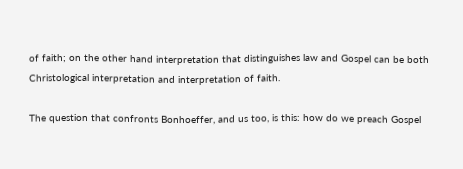of faith; on the other hand interpretation that distinguishes law and Gospel can be both Christological interpretation and interpretation of faith.

The question that confronts Bonhoeffer, and us too, is this: how do we preach Gospel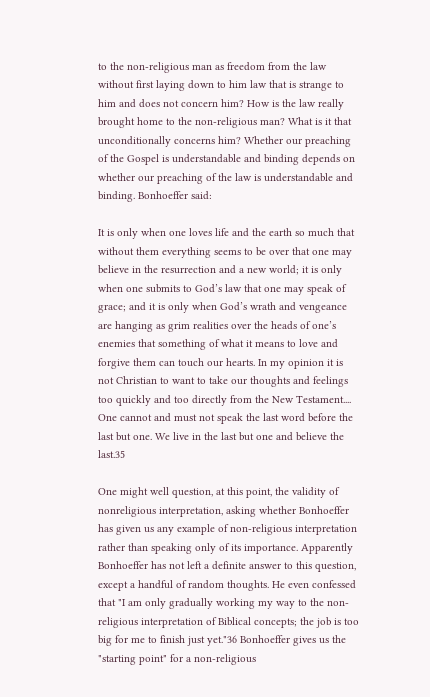to the non-religious man as freedom from the law without first laying down to him law that is strange to him and does not concern him? How is the law really brought home to the non-religious man? What is it that unconditionally concerns him? Whether our preaching of the Gospel is understandable and binding depends on whether our preaching of the law is understandable and binding. Bonhoeffer said:

It is only when one loves life and the earth so much that without them everything seems to be over that one may believe in the resurrection and a new world; it is only when one submits to God’s law that one may speak of grace; and it is only when God’s wrath and vengeance are hanging as grim realities over the heads of one’s enemies that something of what it means to love and forgive them can touch our hearts. In my opinion it is not Christian to want to take our thoughts and feelings too quickly and too directly from the New Testament.... One cannot and must not speak the last word before the last but one. We live in the last but one and believe the last.35

One might well question, at this point, the validity of nonreligious interpretation, asking whether Bonhoeffer has given us any example of non-religious interpretation rather than speaking only of its importance. Apparently Bonhoeffer has not left a definite answer to this question, except a handful of random thoughts. He even confessed that "I am only gradually working my way to the non-religious interpretation of Biblical concepts; the job is too big for me to finish just yet."36 Bonhoeffer gives us the "starting point" for a non-religious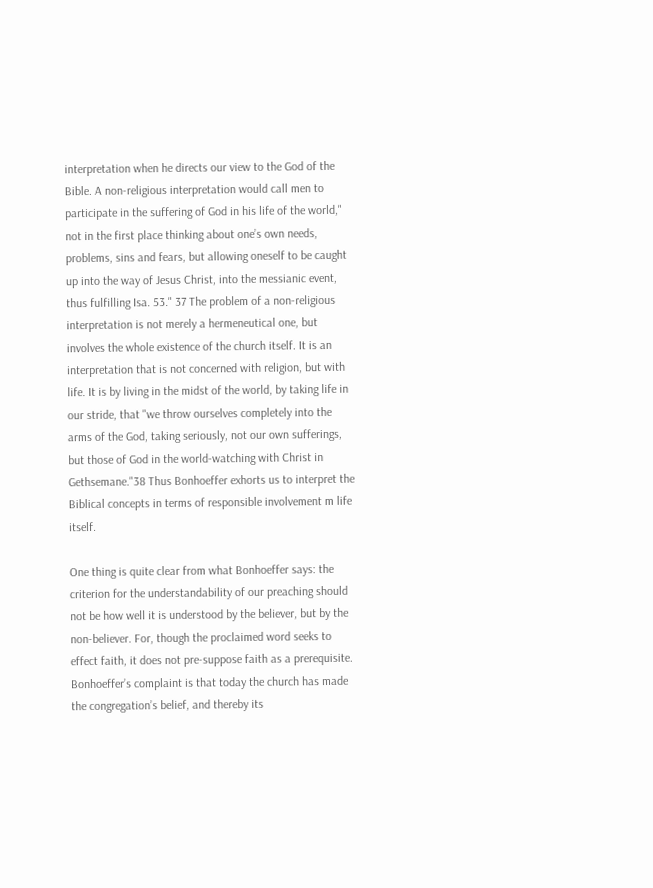interpretation when he directs our view to the God of the Bible. A non-religious interpretation would call men to participate in the suffering of God in his life of the world," not in the first place thinking about one’s own needs, problems, sins and fears, but allowing oneself to be caught up into the way of Jesus Christ, into the messianic event, thus fulfilling Isa. 53." 37 The problem of a non-religious interpretation is not merely a hermeneutical one, but involves the whole existence of the church itself. It is an interpretation that is not concerned with religion, but with life. It is by living in the midst of the world, by taking life in our stride, that "we throw ourselves completely into the arms of the God, taking seriously, not our own sufferings, but those of God in the world-watching with Christ in Gethsemane."38 Thus Bonhoeffer exhorts us to interpret the Biblical concepts in terms of responsible involvement m life itself.

One thing is quite clear from what Bonhoeffer says: the criterion for the understandability of our preaching should not be how well it is understood by the believer, but by the non-believer. For, though the proclaimed word seeks to effect faith, it does not pre-suppose faith as a prerequisite. Bonhoeffer’s complaint is that today the church has made the congregation’s belief, and thereby its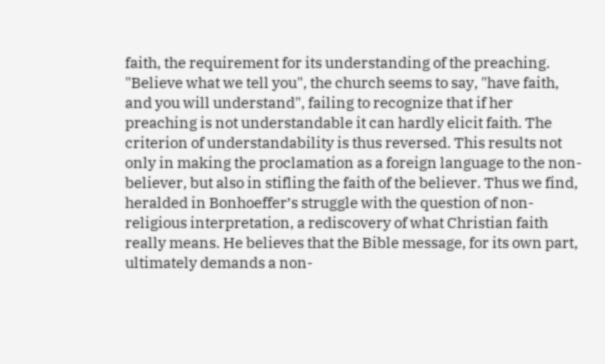faith, the requirement for its understanding of the preaching. "Believe what we tell you", the church seems to say, "have faith, and you will understand", failing to recognize that if her preaching is not understandable it can hardly elicit faith. The criterion of understandability is thus reversed. This results not only in making the proclamation as a foreign language to the non-believer, but also in stifling the faith of the believer. Thus we find, heralded in Bonhoeffer’s struggle with the question of non-religious interpretation, a rediscovery of what Christian faith really means. He believes that the Bible message, for its own part, ultimately demands a non-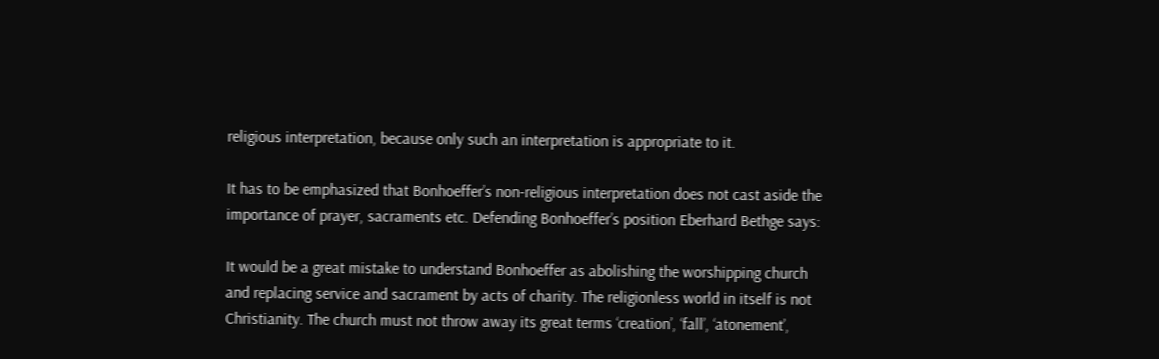religious interpretation, because only such an interpretation is appropriate to it.

It has to be emphasized that Bonhoeffer’s non-religious interpretation does not cast aside the importance of prayer, sacraments etc. Defending Bonhoeffer’s position Eberhard Bethge says:

It would be a great mistake to understand Bonhoeffer as abolishing the worshipping church and replacing service and sacrament by acts of charity. The religionless world in itself is not Christianity. The church must not throw away its great terms ‘creation’, ‘fall’, ‘atonement’,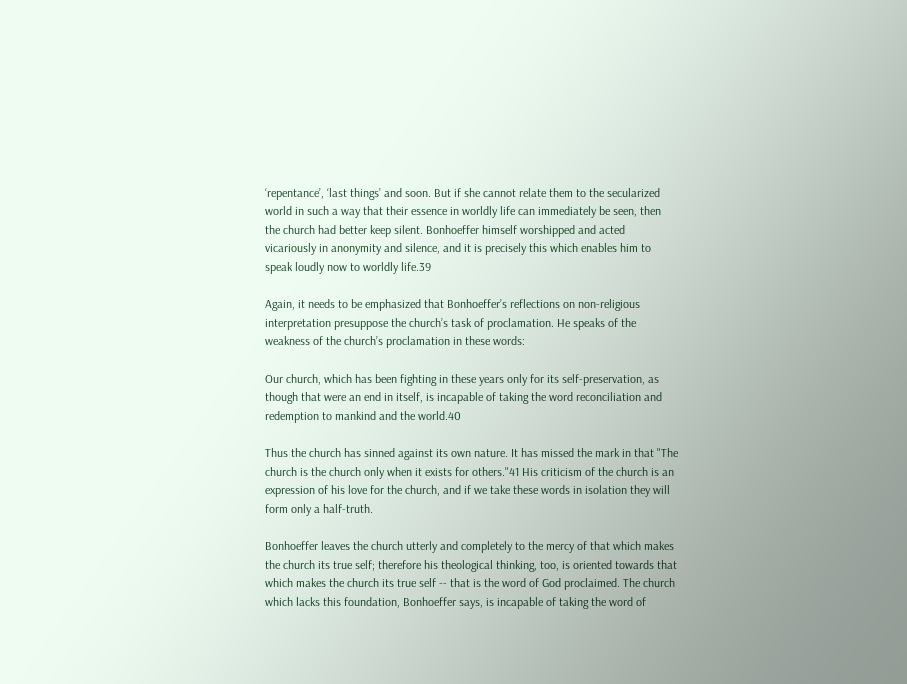‘repentance’, ‘last things’ and soon. But if she cannot relate them to the secularized world in such a way that their essence in worldly life can immediately be seen, then the church had better keep silent. Bonhoeffer himself worshipped and acted vicariously in anonymity and silence, and it is precisely this which enables him to speak loudly now to worldly life.39

Again, it needs to be emphasized that Bonhoeffer’s reflections on non-religious interpretation presuppose the church’s task of proclamation. He speaks of the weakness of the church’s proclamation in these words:

Our church, which has been fighting in these years only for its self-preservation, as though that were an end in itself, is incapable of taking the word reconciliation and redemption to mankind and the world.40

Thus the church has sinned against its own nature. It has missed the mark in that "The church is the church only when it exists for others."41 His criticism of the church is an expression of his love for the church, and if we take these words in isolation they will form only a half-truth.

Bonhoeffer leaves the church utterly and completely to the mercy of that which makes the church its true self; therefore his theological thinking, too, is oriented towards that which makes the church its true self -- that is the word of God proclaimed. The church which lacks this foundation, Bonhoeffer says, is incapable of taking the word of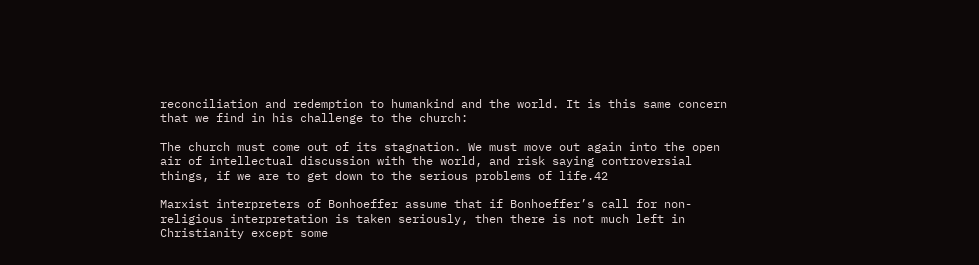reconciliation and redemption to humankind and the world. It is this same concern that we find in his challenge to the church:

The church must come out of its stagnation. We must move out again into the open air of intellectual discussion with the world, and risk saying controversial things, if we are to get down to the serious problems of life.42

Marxist interpreters of Bonhoeffer assume that if Bonhoeffer’s call for non-religious interpretation is taken seriously, then there is not much left in Christianity except some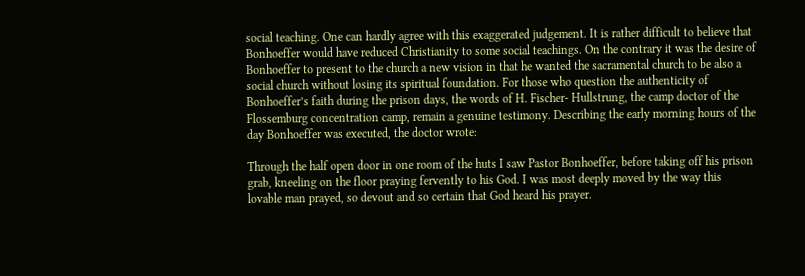social teaching. One can hardly agree with this exaggerated judgement. It is rather difficult to believe that Bonhoeffer would have reduced Christianity to some social teachings. On the contrary it was the desire of Bonhoeffer to present to the church a new vision in that he wanted the sacramental church to be also a social church without losing its spiritual foundation. For those who question the authenticity of Bonhoeffer’s faith during the prison days, the words of H. Fischer- Hullstrung, the camp doctor of the Flossemburg concentration camp, remain a genuine testimony. Describing the early morning hours of the day Bonhoeffer was executed, the doctor wrote:

Through the half open door in one room of the huts I saw Pastor Bonhoeffer, before taking off his prison grab, kneeling on the floor praying fervently to his God. I was most deeply moved by the way this lovable man prayed, so devout and so certain that God heard his prayer.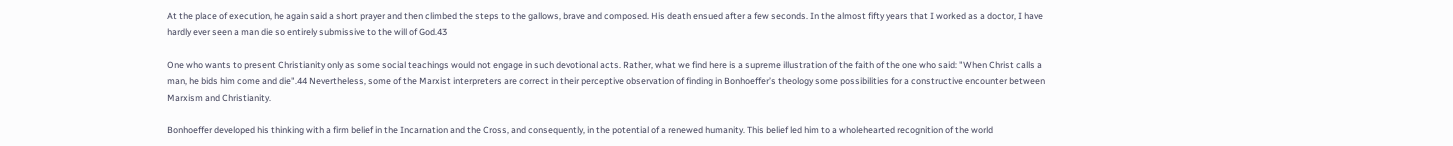At the place of execution, he again said a short prayer and then climbed the steps to the gallows, brave and composed. His death ensued after a few seconds. In the almost fifty years that I worked as a doctor, I have hardly ever seen a man die so entirely submissive to the will of God.43

One who wants to present Christianity only as some social teachings would not engage in such devotional acts. Rather, what we find here is a supreme illustration of the faith of the one who said: "When Christ calls a man, he bids him come and die".44 Nevertheless, some of the Marxist interpreters are correct in their perceptive observation of finding in Bonhoeffer’s theology some possibilities for a constructive encounter between Marxism and Christianity.

Bonhoeffer developed his thinking with a firm belief in the Incarnation and the Cross, and consequently, in the potential of a renewed humanity. This belief led him to a wholehearted recognition of the world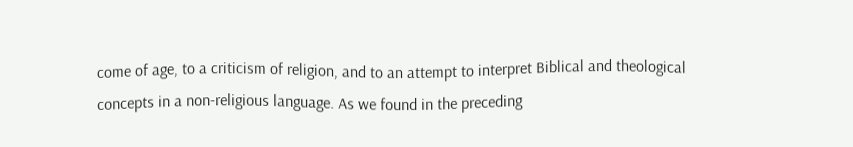come of age, to a criticism of religion, and to an attempt to interpret Biblical and theological concepts in a non-religious language. As we found in the preceding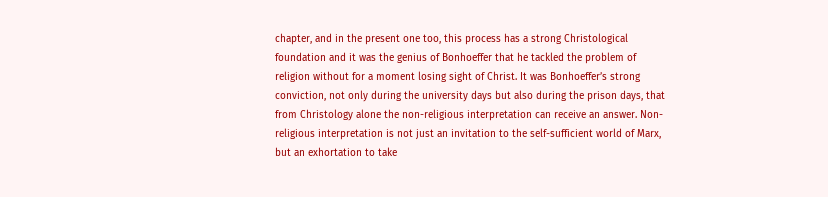chapter, and in the present one too, this process has a strong Christological foundation and it was the genius of Bonhoeffer that he tackled the problem of religion without for a moment losing sight of Christ. It was Bonhoeffer’s strong conviction, not only during the university days but also during the prison days, that from Christology alone the non-religious interpretation can receive an answer. Non-religious interpretation is not just an invitation to the self-sufficient world of Marx, but an exhortation to take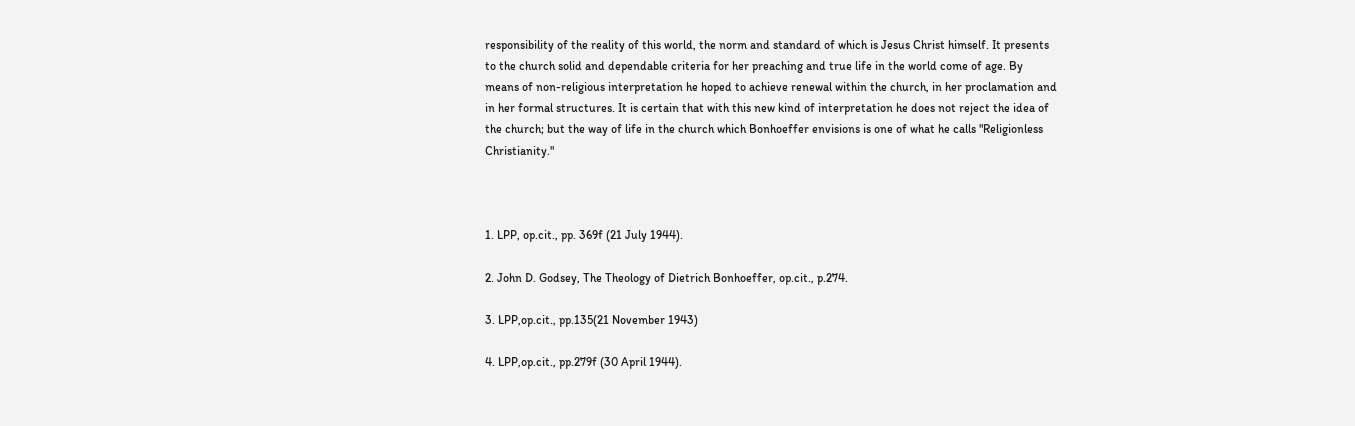responsibility of the reality of this world, the norm and standard of which is Jesus Christ himself. It presents to the church solid and dependable criteria for her preaching and true life in the world come of age. By means of non-religious interpretation he hoped to achieve renewal within the church, in her proclamation and in her formal structures. It is certain that with this new kind of interpretation he does not reject the idea of the church; but the way of life in the church which Bonhoeffer envisions is one of what he calls "Religionless Christianity."



1. LPP, op.cit., pp. 369f (21 July 1944).

2. John D. Godsey, The Theology of Dietrich Bonhoeffer, op.cit., p.274.

3. LPP,op.cit., pp.135(21 November 1943)

4. LPP,op.cit., pp.279f (30 April 1944).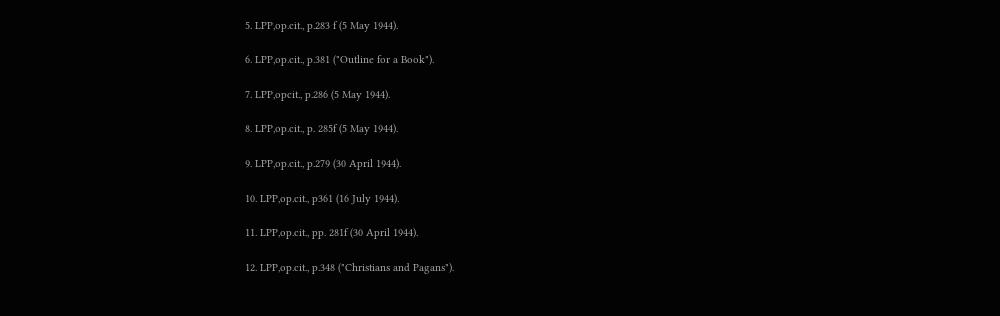5. LPP,op.cit., p.283 f (5 May 1944).

6. LPP,op.cit., p.381 ("Outline for a Book").

7. LPP,opcit., p.286 (5 May 1944).

8. LPP,op.cit., p. 285f (5 May 1944).

9. LPP,op.cit., p.279 (30 April 1944).

10. LPP,op.cit., p361 (16 July 1944).

11. LPP,op.cit., pp. 281f (30 April 1944).

12. LPP,op.cit., p.348 ("Christians and Pagans").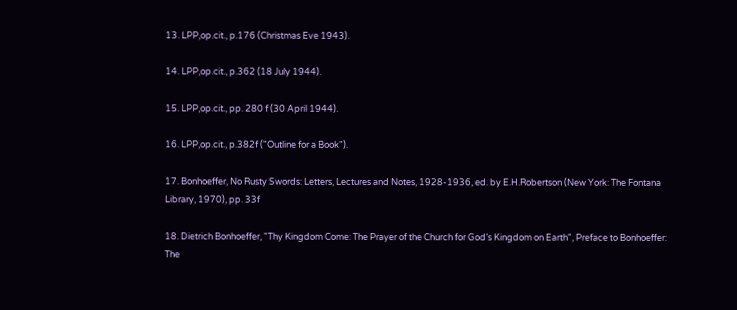13. LPP,op.cit., p.176 (Christmas Eve 1943).

14. LPP,op.cit., p.362 (18 July 1944).

15. LPP,op.cit., pp. 280 f (30 April 1944).

16. LPP,op.cit., p.382f ("Outline for a Book").

17. Bonhoeffer, No Rusty Swords: Letters, Lectures and Notes, 1928-1936, ed. by E.H.Robertson (New York: The Fontana Library, 1970), pp. 33f

18. Dietrich Bonhoeffer, "Thy Kingdom Come: The Prayer of the Church for God’s Kingdom on Earth", Preface to Bonhoeffer: The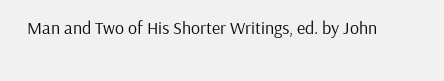Man and Two of His Shorter Writings, ed. by John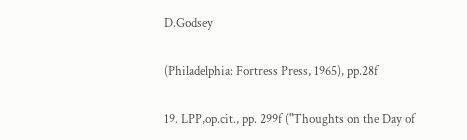D.Godsey

(Philadelphia: Fortress Press, 1965), pp.28f

19. LPP,op.cit., pp. 299f ("Thoughts on the Day of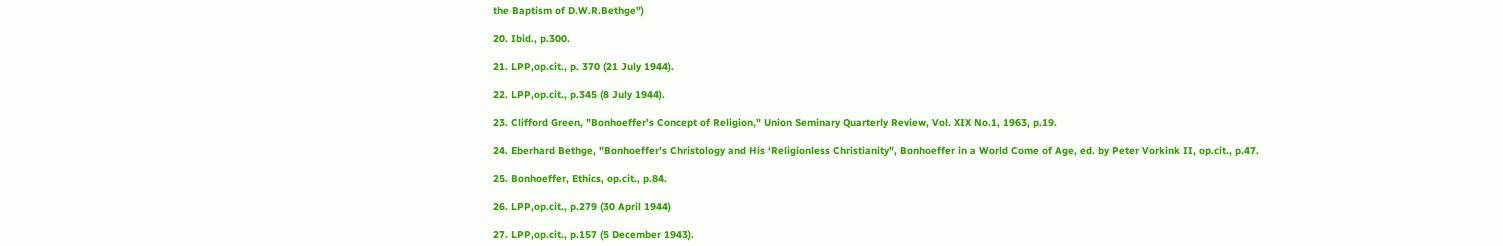the Baptism of D.W.R.Bethge")

20. Ibid., p.300.

21. LPP,op.cit., p. 370 (21 July 1944).

22. LPP,op.cit., p.345 (8 July 1944).

23. Clifford Green, "Bonhoeffer’s Concept of Religion," Union Seminary Quarterly Review, Vol. XIX No.1, 1963, p.19.

24. Eberhard Bethge, "Bonhoeffer’s Christology and His ‘Religionless Christianity", Bonhoeffer in a World Come of Age, ed. by Peter Vorkink II, op.cit., p.47.

25. Bonhoeffer, Ethics, op.cit., p.84.

26. LPP,op.cit., p.279 (30 April 1944)

27. LPP,op.cit., p.157 (5 December 1943).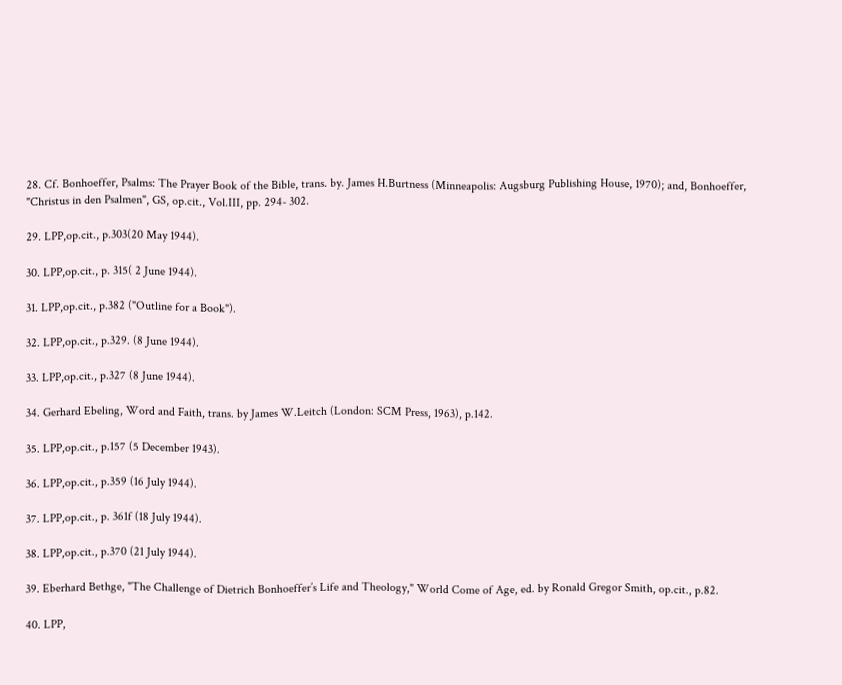28. Cf. Bonhoeffer, Psalms: The Prayer Book of the Bible, trans. by. James H.Burtness (Minneapolis: Augsburg Publishing House, 1970); and, Bonhoeffer, "Christus in den Psalmen", GS, op.cit., Vol.III, pp. 294- 302.

29. LPP,op.cit., p.303(20 May 1944).

30. LPP,op.cit., p. 315( 2 June 1944).

31. LPP,op.cit., p.382 ("Outline for a Book").

32. LPP,op.cit., p.329. (8 June 1944).

33. LPP,op.cit., p.327 (8 June 1944).

34. Gerhard Ebeling, Word and Faith, trans. by James W.Leitch (London: SCM Press, 1963), p.142.

35. LPP,op.cit., p.157 (5 December 1943).

36. LPP,op.cit., p.359 (16 July 1944).

37. LPP,op.cit., p. 361f (18 July 1944).

38. LPP,op.cit., p.370 (21 July 1944).

39. Eberhard Bethge, "The Challenge of Dietrich Bonhoeffer’s Life and Theology," World Come of Age, ed. by Ronald Gregor Smith, op.cit., p.82.

40. LPP,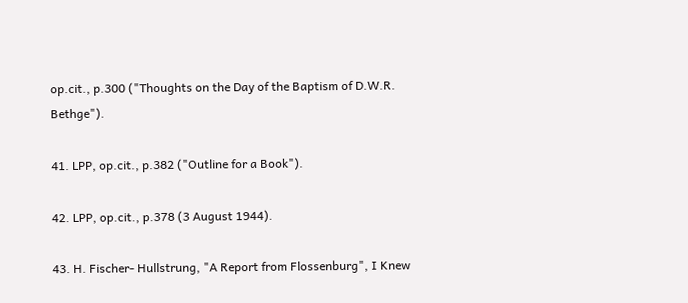op.cit., p.300 ("Thoughts on the Day of the Baptism of D.W.R. Bethge").

41. LPP, op.cit., p.382 ("Outline for a Book").

42. LPP, op.cit., p.378 (3 August 1944).

43. H. Fischer- Hullstrung, "A Report from Flossenburg", I Knew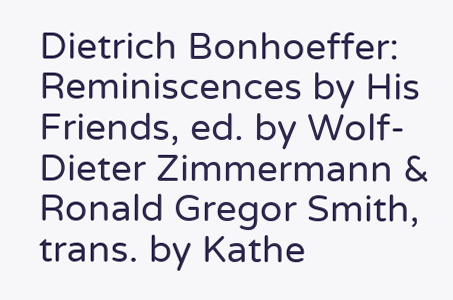Dietrich Bonhoeffer: Reminiscences by His Friends, ed. by Wolf- Dieter Zimmermann & Ronald Gregor Smith, trans. by Kathe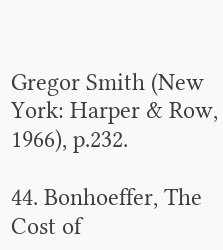Gregor Smith (New York: Harper & Row, 1966), p.232.

44. Bonhoeffer, The Cost of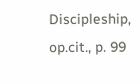Discipleship, op.cit., p. 99